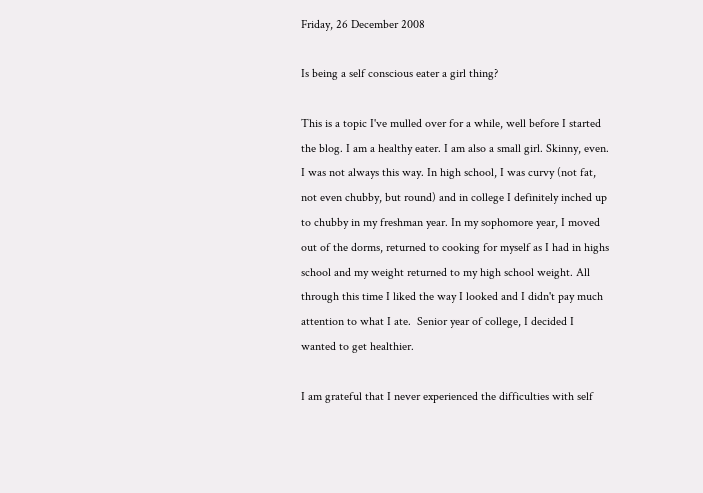Friday, 26 December 2008

Is being a self conscious eater a girl thing?

This is a topic I've mulled over for a while, well before I started the blog. I am a healthy eater. I am also a small girl. Skinny, even. I was not always this way. In high school, I was curvy (not fat, not even chubby, but round) and in college I definitely inched up to chubby in my freshman year. In my sophomore year, I moved out of the dorms, returned to cooking for myself as I had in highs school and my weight returned to my high school weight. All through this time I liked the way I looked and I didn't pay much attention to what I ate.  Senior year of college, I decided I wanted to get healthier.

I am grateful that I never experienced the difficulties with self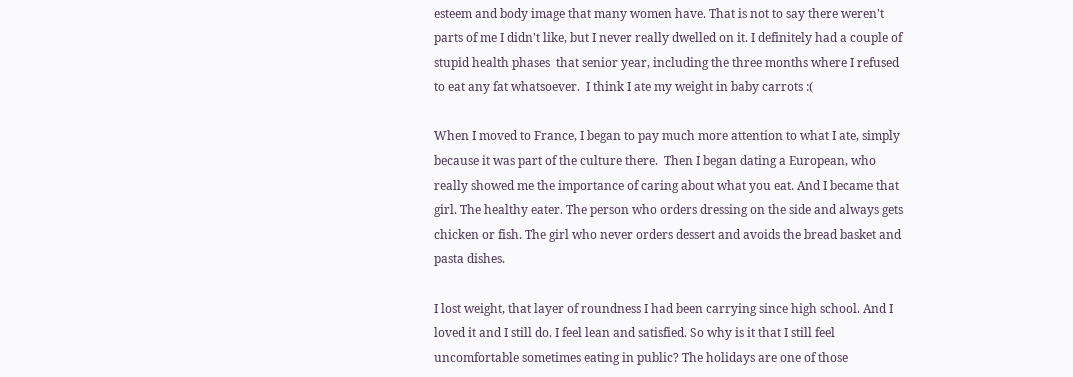esteem and body image that many women have. That is not to say there weren't parts of me I didn't like, but I never really dwelled on it. I definitely had a couple of stupid health phases  that senior year, including the three months where I refused to eat any fat whatsoever.  I think I ate my weight in baby carrots :(

When I moved to France, I began to pay much more attention to what I ate, simply because it was part of the culture there.  Then I began dating a European, who really showed me the importance of caring about what you eat. And I became that girl. The healthy eater. The person who orders dressing on the side and always gets chicken or fish. The girl who never orders dessert and avoids the bread basket and pasta dishes.

I lost weight, that layer of roundness I had been carrying since high school. And I loved it and I still do. I feel lean and satisfied. So why is it that I still feel uncomfortable sometimes eating in public? The holidays are one of those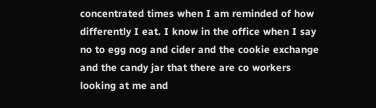concentrated times when I am reminded of how differently I eat. I know in the office when I say no to egg nog and cider and the cookie exchange and the candy jar that there are co workers looking at me and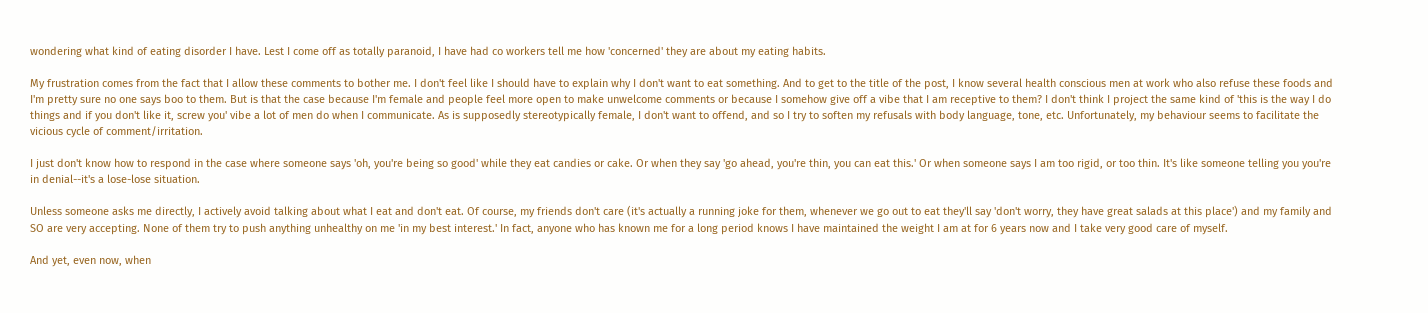wondering what kind of eating disorder I have. Lest I come off as totally paranoid, I have had co workers tell me how 'concerned' they are about my eating habits.

My frustration comes from the fact that I allow these comments to bother me. I don't feel like I should have to explain why I don't want to eat something. And to get to the title of the post, I know several health conscious men at work who also refuse these foods and I'm pretty sure no one says boo to them. But is that the case because I'm female and people feel more open to make unwelcome comments or because I somehow give off a vibe that I am receptive to them? I don't think I project the same kind of 'this is the way I do things and if you don't like it, screw you' vibe a lot of men do when I communicate. As is supposedly stereotypically female, I don't want to offend, and so I try to soften my refusals with body language, tone, etc. Unfortunately, my behaviour seems to facilitate the vicious cycle of comment/irritation.

I just don't know how to respond in the case where someone says 'oh, you're being so good' while they eat candies or cake. Or when they say 'go ahead, you're thin, you can eat this.' Or when someone says I am too rigid, or too thin. It's like someone telling you you're in denial--it's a lose-lose situation.

Unless someone asks me directly, I actively avoid talking about what I eat and don't eat. Of course, my friends don't care (it's actually a running joke for them, whenever we go out to eat they'll say 'don't worry, they have great salads at this place') and my family and SO are very accepting. None of them try to push anything unhealthy on me 'in my best interest.' In fact, anyone who has known me for a long period knows I have maintained the weight I am at for 6 years now and I take very good care of myself.

And yet, even now, when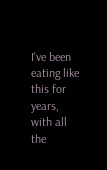I've been eating like this for years, with all the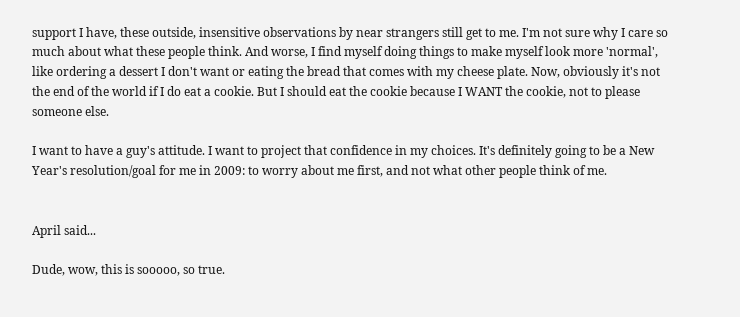support I have, these outside, insensitive observations by near strangers still get to me. I'm not sure why I care so much about what these people think. And worse, I find myself doing things to make myself look more 'normal', like ordering a dessert I don't want or eating the bread that comes with my cheese plate. Now, obviously it's not the end of the world if I do eat a cookie. But I should eat the cookie because I WANT the cookie, not to please someone else.

I want to have a guy's attitude. I want to project that confidence in my choices. It's definitely going to be a New Year's resolution/goal for me in 2009: to worry about me first, and not what other people think of me.


April said...

Dude, wow, this is sooooo, so true.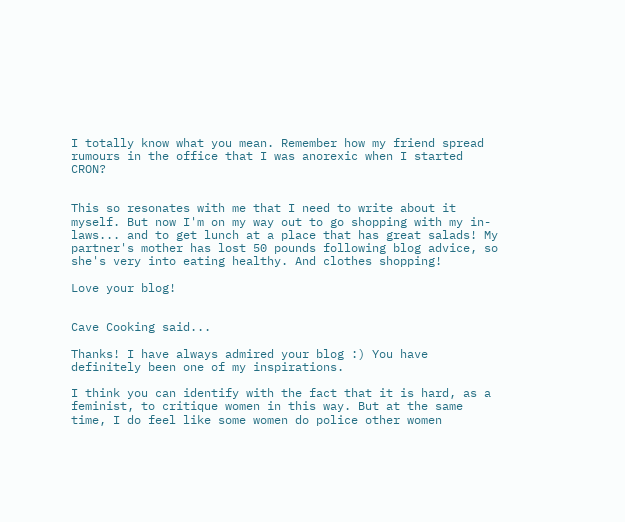I totally know what you mean. Remember how my friend spread rumours in the office that I was anorexic when I started CRON?


This so resonates with me that I need to write about it myself. But now I'm on my way out to go shopping with my in-laws... and to get lunch at a place that has great salads! My partner's mother has lost 50 pounds following blog advice, so she's very into eating healthy. And clothes shopping!

Love your blog!


Cave Cooking said...

Thanks! I have always admired your blog :) You have definitely been one of my inspirations.

I think you can identify with the fact that it is hard, as a feminist, to critique women in this way. But at the same time, I do feel like some women do police other women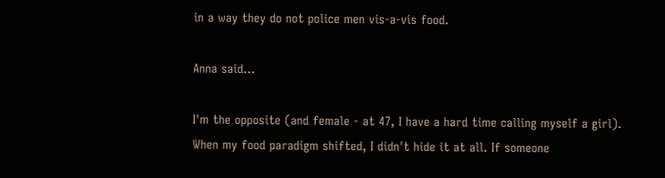in a way they do not police men vis-a-vis food.

Anna said...

I'm the opposite (and female - at 47, I have a hard time calling myself a girl). When my food paradigm shifted, I didn't hide it at all. If someone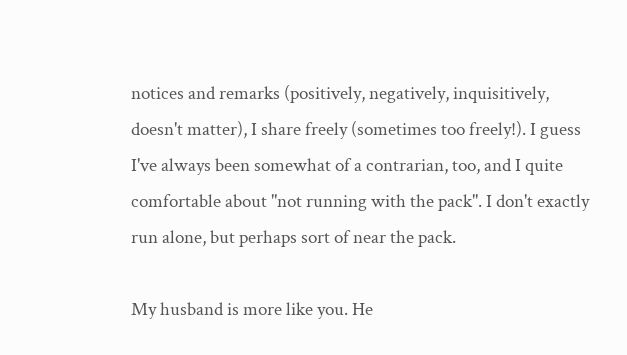notices and remarks (positively, negatively, inquisitively, doesn't matter), I share freely (sometimes too freely!). I guess I've always been somewhat of a contrarian, too, and I quite comfortable about "not running with the pack". I don't exactly run alone, but perhaps sort of near the pack.

My husband is more like you. He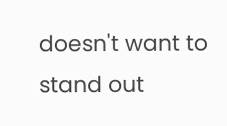doesn't want to stand out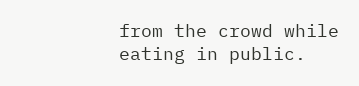from the crowd while eating in public.